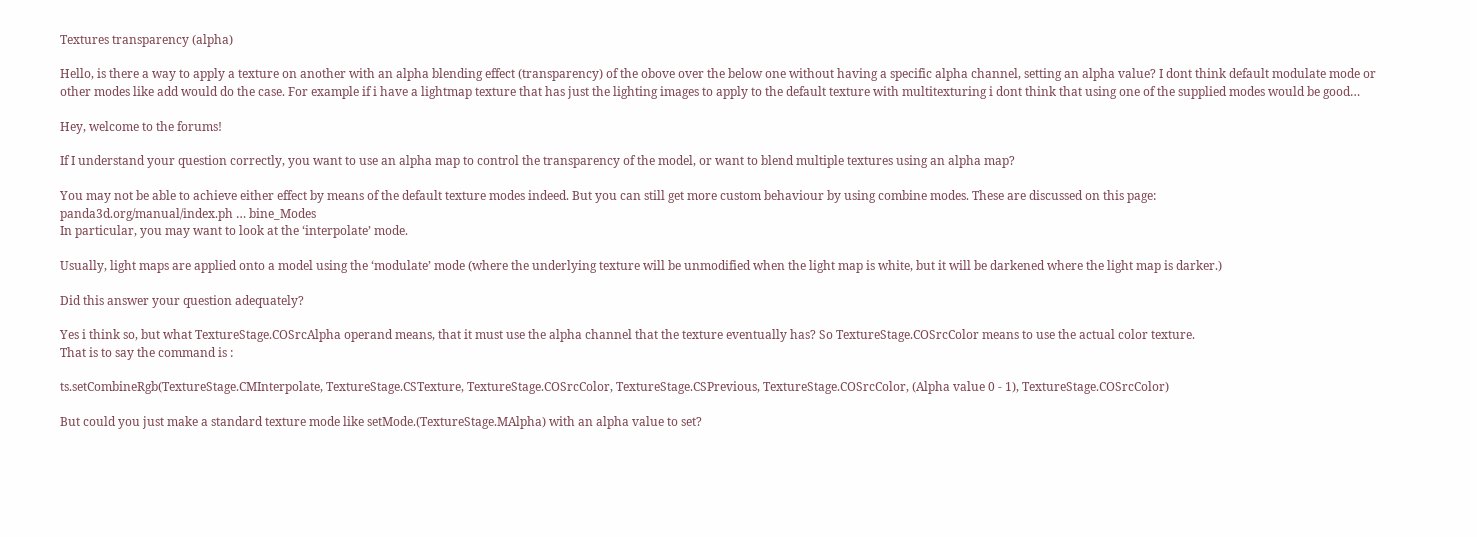Textures transparency (alpha)

Hello, is there a way to apply a texture on another with an alpha blending effect (transparency) of the obove over the below one without having a specific alpha channel, setting an alpha value? I dont think default modulate mode or other modes like add would do the case. For example if i have a lightmap texture that has just the lighting images to apply to the default texture with multitexturing i dont think that using one of the supplied modes would be good…

Hey, welcome to the forums!

If I understand your question correctly, you want to use an alpha map to control the transparency of the model, or want to blend multiple textures using an alpha map?

You may not be able to achieve either effect by means of the default texture modes indeed. But you can still get more custom behaviour by using combine modes. These are discussed on this page:
panda3d.org/manual/index.ph … bine_Modes
In particular, you may want to look at the ‘interpolate’ mode.

Usually, light maps are applied onto a model using the ‘modulate’ mode (where the underlying texture will be unmodified when the light map is white, but it will be darkened where the light map is darker.)

Did this answer your question adequately?

Yes i think so, but what TextureStage.COSrcAlpha operand means, that it must use the alpha channel that the texture eventually has? So TextureStage.COSrcColor means to use the actual color texture.
That is to say the command is :

ts.setCombineRgb(TextureStage.CMInterpolate, TextureStage.CSTexture, TextureStage.COSrcColor, TextureStage.CSPrevious, TextureStage.COSrcColor, (Alpha value 0 - 1), TextureStage.COSrcColor)

But could you just make a standard texture mode like setMode.(TextureStage.MAlpha) with an alpha value to set?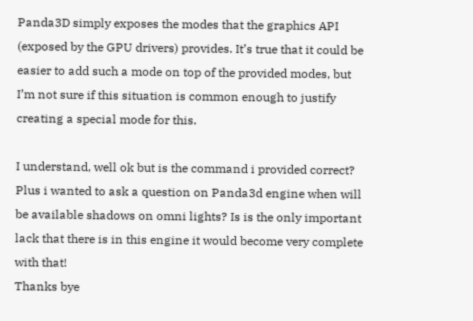Panda3D simply exposes the modes that the graphics API (exposed by the GPU drivers) provides. It’s true that it could be easier to add such a mode on top of the provided modes, but I’m not sure if this situation is common enough to justify creating a special mode for this.

I understand, well ok but is the command i provided correct?
Plus i wanted to ask a question on Panda3d engine when will be available shadows on omni lights? Is is the only important lack that there is in this engine it would become very complete with that!
Thanks bye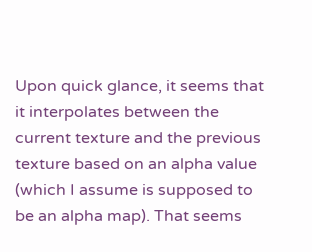Upon quick glance, it seems that it interpolates between the current texture and the previous texture based on an alpha value (which I assume is supposed to be an alpha map). That seems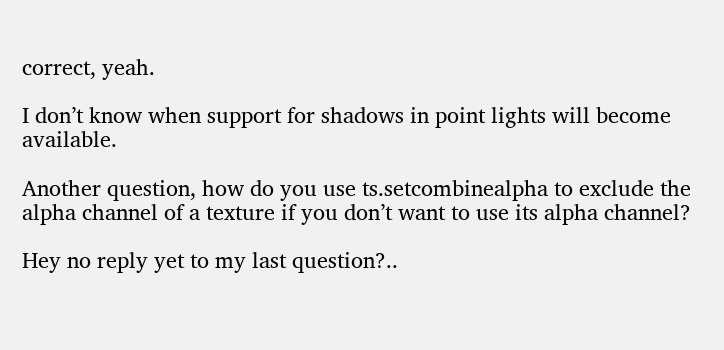correct, yeah.

I don’t know when support for shadows in point lights will become available.

Another question, how do you use ts.setcombinealpha to exclude the alpha channel of a texture if you don’t want to use its alpha channel?

Hey no reply yet to my last question?..